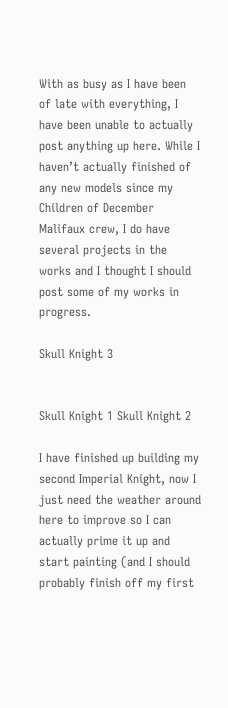With as busy as I have been of late with everything, I have been unable to actually post anything up here. While I haven’t actually finished of any new models since my Children of December Malifaux crew, I do have several projects in the works and I thought I should post some of my works in progress.

Skull Knight 3


Skull Knight 1 Skull Knight 2

I have finished up building my second Imperial Knight, now I just need the weather around here to improve so I can actually prime it up and start painting (and I should probably finish off my first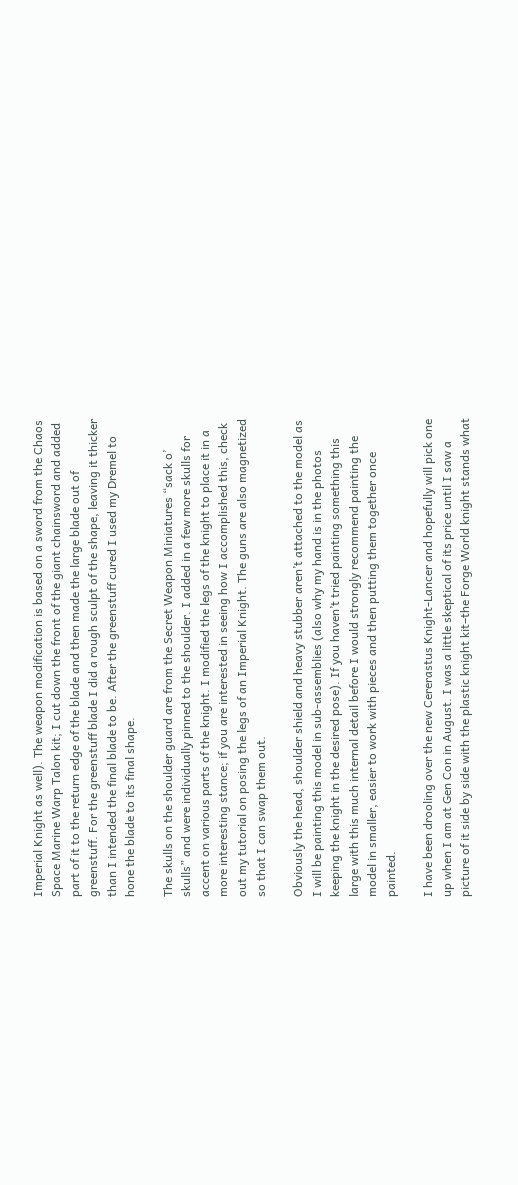Imperial Knight as well). The weapon modification is based on a sword from the Chaos Space Marine Warp Talon kit; I cut down the front of the giant chainsword and added part of it to the return edge of the blade and then made the large blade out of greenstuff. For the greenstuff blade I did a rough sculpt of the shape, leaving it thicker than I intended the final blade to be. After the greenstuff cured I used my Dremel to hone the blade to its final shape.

The skulls on the shoulder guard are from the Secret Weapon Miniatures “sack o’ skulls” and were individually pinned to the shoulder. I added in a few more skulls for accent on various parts of the knight. I modified the legs of the knight to place it in a more interesting stance; if you are interested in seeing how I accomplished this, check out my tutorial on posing the legs of an Imperial Knight. The guns are also magnetized so that I can swap them out.

Obviously the head, shoulder shield and heavy stubber aren’t attached to the model as I will be painting this model in sub-assemblies (also why my hand is in the photos keeping the knight in the desired pose). If you haven’t tried painting something this large with this much internal detail before I would strongly recommend painting the model in smaller, easier to work with pieces and then putting them together once painted.

I have been drooling over the new Cererastus Knight-Lancer and hopefully will pick one up when I am at Gen Con in August. I was a little skeptical of its price until I saw a picture of it side by side with the plastic knight kit–the Forge World knight stands what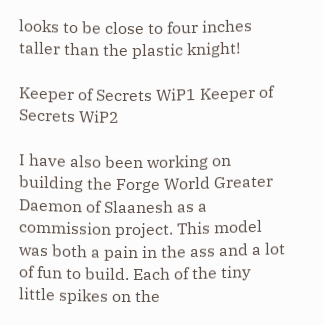looks to be close to four inches taller than the plastic knight!

Keeper of Secrets WiP1 Keeper of Secrets WiP2

I have also been working on  building the Forge World Greater Daemon of Slaanesh as a commission project. This model was both a pain in the ass and a lot of fun to build. Each of the tiny little spikes on the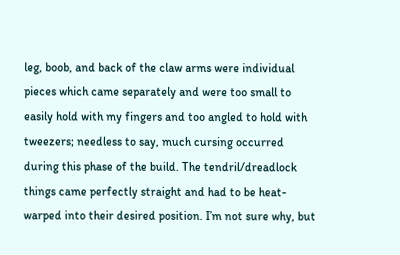leg, boob, and back of the claw arms were individual pieces which came separately and were too small to easily hold with my fingers and too angled to hold with tweezers; needless to say, much cursing occurred during this phase of the build. The tendril/dreadlock things came perfectly straight and had to be heat-warped into their desired position. I’m not sure why, but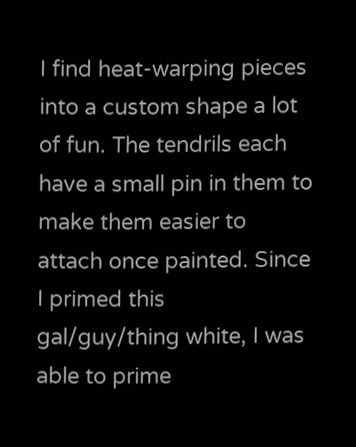I find heat-warping pieces into a custom shape a lot of fun. The tendrils each have a small pin in them to make them easier to attach once painted. Since I primed this gal/guy/thing white, I was able to prime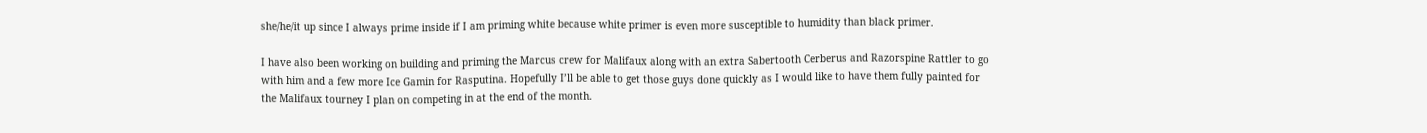she/he/it up since I always prime inside if I am priming white because white primer is even more susceptible to humidity than black primer.

I have also been working on building and priming the Marcus crew for Malifaux along with an extra Sabertooth Cerberus and Razorspine Rattler to go with him and a few more Ice Gamin for Rasputina. Hopefully I’ll be able to get those guys done quickly as I would like to have them fully painted for the Malifaux tourney I plan on competing in at the end of the month.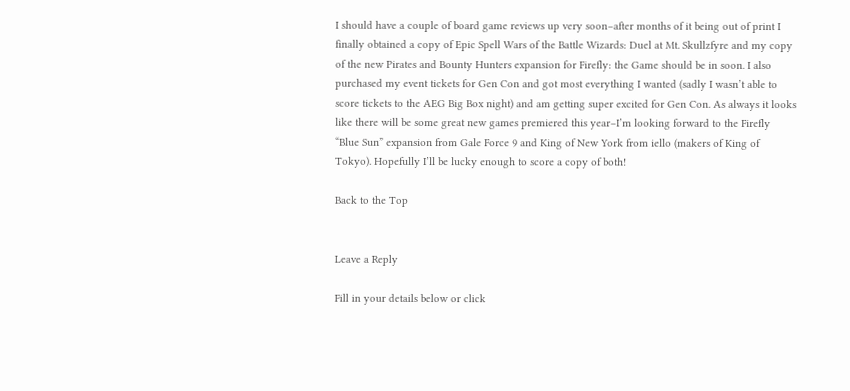I should have a couple of board game reviews up very soon–after months of it being out of print I finally obtained a copy of Epic Spell Wars of the Battle Wizards: Duel at Mt. Skullzfyre and my copy of the new Pirates and Bounty Hunters expansion for Firefly: the Game should be in soon. I also purchased my event tickets for Gen Con and got most everything I wanted (sadly I wasn’t able to score tickets to the AEG Big Box night) and am getting super excited for Gen Con. As always it looks like there will be some great new games premiered this year–I’m looking forward to the Firefly “Blue Sun” expansion from Gale Force 9 and King of New York from iello (makers of King of Tokyo). Hopefully I’ll be lucky enough to score a copy of both!

Back to the Top


Leave a Reply

Fill in your details below or click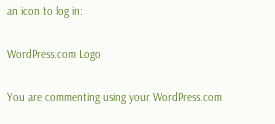an icon to log in:

WordPress.com Logo

You are commenting using your WordPress.com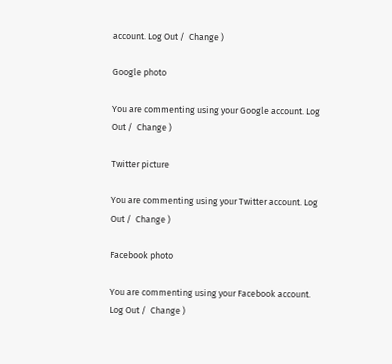account. Log Out /  Change )

Google photo

You are commenting using your Google account. Log Out /  Change )

Twitter picture

You are commenting using your Twitter account. Log Out /  Change )

Facebook photo

You are commenting using your Facebook account. Log Out /  Change )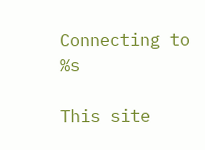Connecting to %s

This site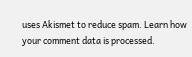uses Akismet to reduce spam. Learn how your comment data is processed.